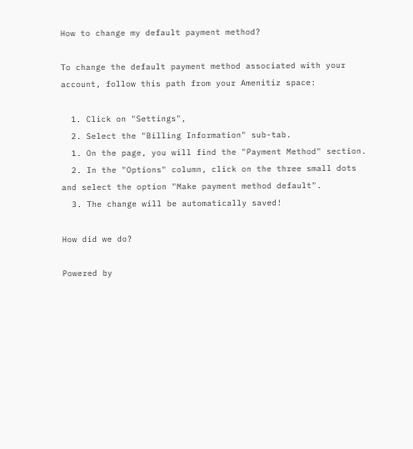How to change my default payment method?

To change the default payment method associated with your account, follow this path from your Amenitiz space:

  1. Click on "Settings",
  2. Select the "Billing Information" sub-tab.
  1. On the page, you will find the "Payment Method" section.
  2. In the "Options" column, click on the three small dots and select the option "Make payment method default".
  3. The change will be automatically saved!

How did we do?

Powered by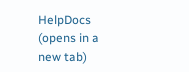HelpDocs (opens in a new tab)